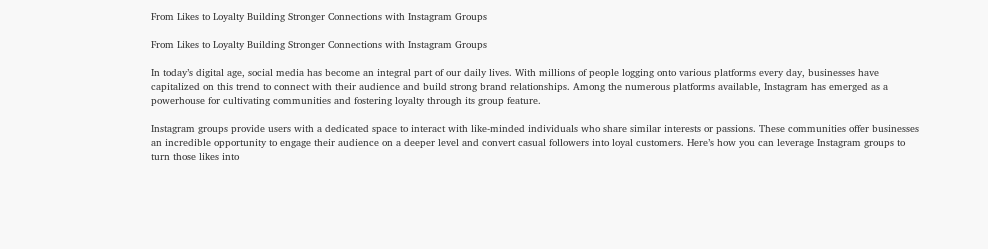From Likes to Loyalty Building Stronger Connections with Instagram Groups

From Likes to Loyalty Building Stronger Connections with Instagram Groups

In today’s digital age, social media has become an integral part of our daily lives. With millions of people logging onto various platforms every day, businesses have capitalized on this trend to connect with their audience and build strong brand relationships. Among the numerous platforms available, Instagram has emerged as a powerhouse for cultivating communities and fostering loyalty through its group feature.

Instagram groups provide users with a dedicated space to interact with like-minded individuals who share similar interests or passions. These communities offer businesses an incredible opportunity to engage their audience on a deeper level and convert casual followers into loyal customers. Here’s how you can leverage Instagram groups to turn those likes into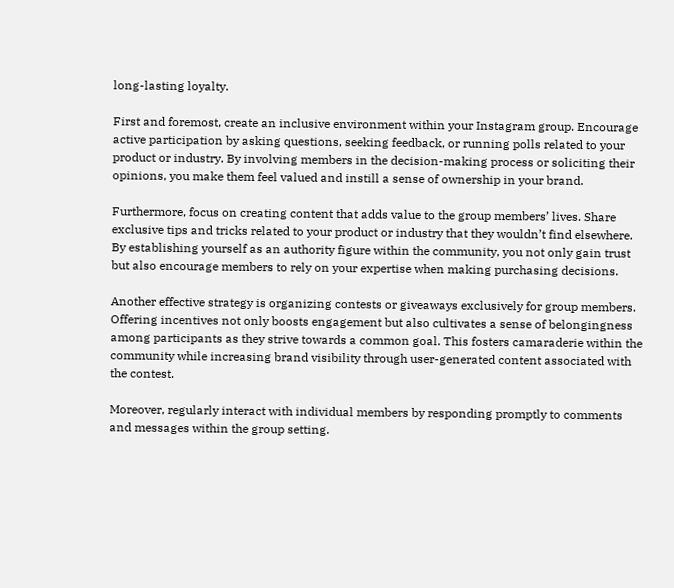long-lasting loyalty.

First and foremost, create an inclusive environment within your Instagram group. Encourage active participation by asking questions, seeking feedback, or running polls related to your product or industry. By involving members in the decision-making process or soliciting their opinions, you make them feel valued and instill a sense of ownership in your brand.

Furthermore, focus on creating content that adds value to the group members’ lives. Share exclusive tips and tricks related to your product or industry that they wouldn’t find elsewhere. By establishing yourself as an authority figure within the community, you not only gain trust but also encourage members to rely on your expertise when making purchasing decisions.

Another effective strategy is organizing contests or giveaways exclusively for group members. Offering incentives not only boosts engagement but also cultivates a sense of belongingness among participants as they strive towards a common goal. This fosters camaraderie within the community while increasing brand visibility through user-generated content associated with the contest.

Moreover, regularly interact with individual members by responding promptly to comments and messages within the group setting.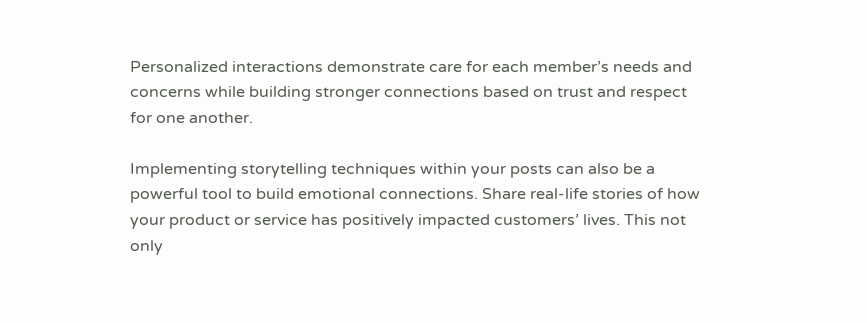Personalized interactions demonstrate care for each member’s needs and concerns while building stronger connections based on trust and respect for one another.

Implementing storytelling techniques within your posts can also be a powerful tool to build emotional connections. Share real-life stories of how your product or service has positively impacted customers’ lives. This not only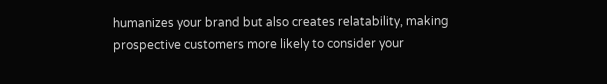humanizes your brand but also creates relatability, making prospective customers more likely to consider your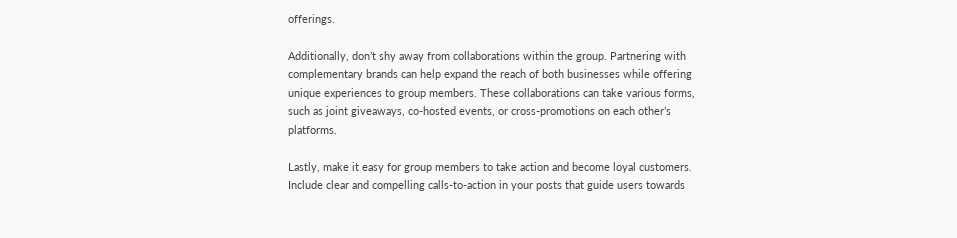offerings.

Additionally, don’t shy away from collaborations within the group. Partnering with complementary brands can help expand the reach of both businesses while offering unique experiences to group members. These collaborations can take various forms, such as joint giveaways, co-hosted events, or cross-promotions on each other’s platforms.

Lastly, make it easy for group members to take action and become loyal customers. Include clear and compelling calls-to-action in your posts that guide users towards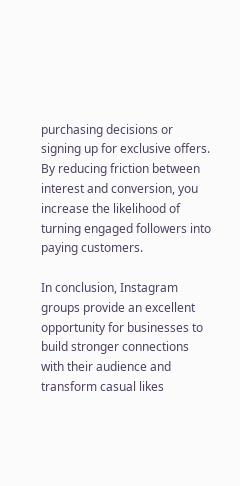purchasing decisions or signing up for exclusive offers. By reducing friction between interest and conversion, you increase the likelihood of turning engaged followers into paying customers.

In conclusion, Instagram groups provide an excellent opportunity for businesses to build stronger connections with their audience and transform casual likes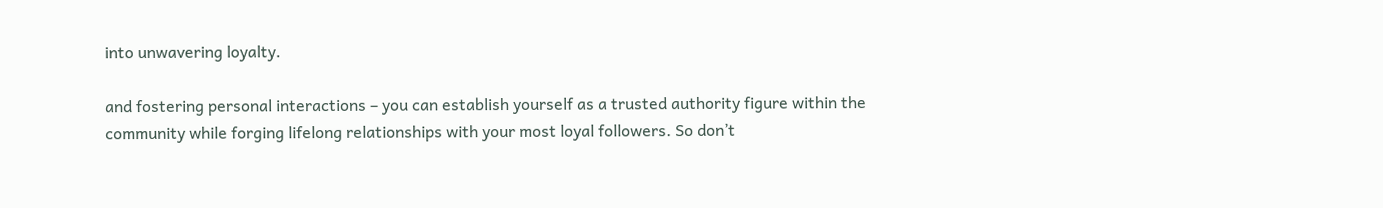into unwavering loyalty.

and fostering personal interactions – you can establish yourself as a trusted authority figure within the community while forging lifelong relationships with your most loyal followers. So don’t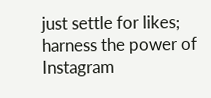just settle for likes; harness the power of Instagram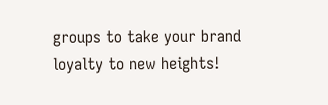groups to take your brand loyalty to new heights!